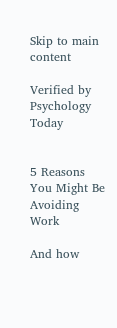Skip to main content

Verified by Psychology Today


5 Reasons You Might Be Avoiding Work

And how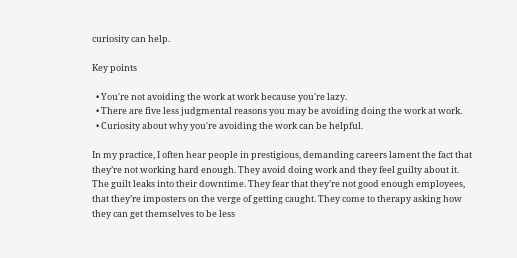curiosity can help.

Key points

  • You're not avoiding the work at work because you're lazy.
  • There are five less judgmental reasons you may be avoiding doing the work at work.
  • Curiosity about why you're avoiding the work can be helpful.

In my practice, I often hear people in prestigious, demanding careers lament the fact that they’re not working hard enough. They avoid doing work and they feel guilty about it. The guilt leaks into their downtime. They fear that they’re not good enough employees, that they’re imposters on the verge of getting caught. They come to therapy asking how they can get themselves to be less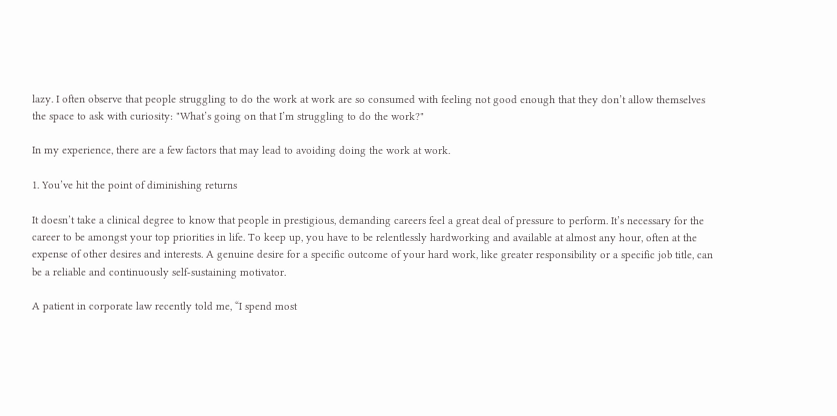lazy. I often observe that people struggling to do the work at work are so consumed with feeling not good enough that they don’t allow themselves the space to ask with curiosity: "What’s going on that I’m struggling to do the work?"

In my experience, there are a few factors that may lead to avoiding doing the work at work.

1. You’ve hit the point of diminishing returns

It doesn’t take a clinical degree to know that people in prestigious, demanding careers feel a great deal of pressure to perform. It’s necessary for the career to be amongst your top priorities in life. To keep up, you have to be relentlessly hardworking and available at almost any hour, often at the expense of other desires and interests. A genuine desire for a specific outcome of your hard work, like greater responsibility or a specific job title, can be a reliable and continuously self-sustaining motivator.

A patient in corporate law recently told me, “I spend most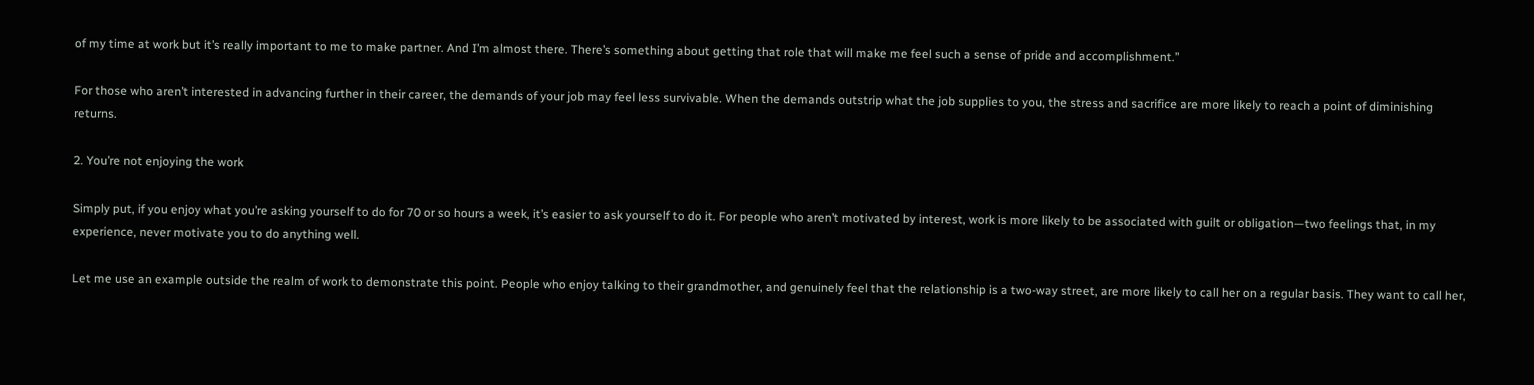of my time at work but it’s really important to me to make partner. And I’m almost there. There’s something about getting that role that will make me feel such a sense of pride and accomplishment.”

For those who aren’t interested in advancing further in their career, the demands of your job may feel less survivable. When the demands outstrip what the job supplies to you, the stress and sacrifice are more likely to reach a point of diminishing returns.

2. You’re not enjoying the work

Simply put, if you enjoy what you’re asking yourself to do for 70 or so hours a week, it’s easier to ask yourself to do it. For people who aren’t motivated by interest, work is more likely to be associated with guilt or obligation—two feelings that, in my experience, never motivate you to do anything well.

Let me use an example outside the realm of work to demonstrate this point. People who enjoy talking to their grandmother, and genuinely feel that the relationship is a two-way street, are more likely to call her on a regular basis. They want to call her,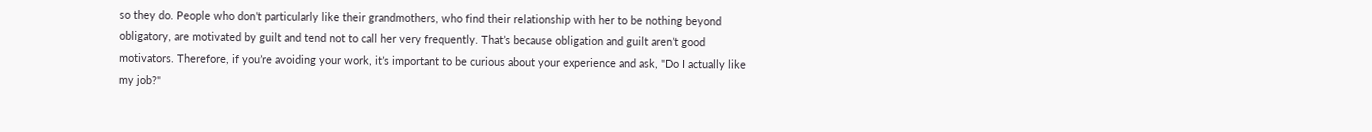so they do. People who don’t particularly like their grandmothers, who find their relationship with her to be nothing beyond obligatory, are motivated by guilt and tend not to call her very frequently. That’s because obligation and guilt aren’t good motivators. Therefore, if you’re avoiding your work, it’s important to be curious about your experience and ask, "Do I actually like my job?"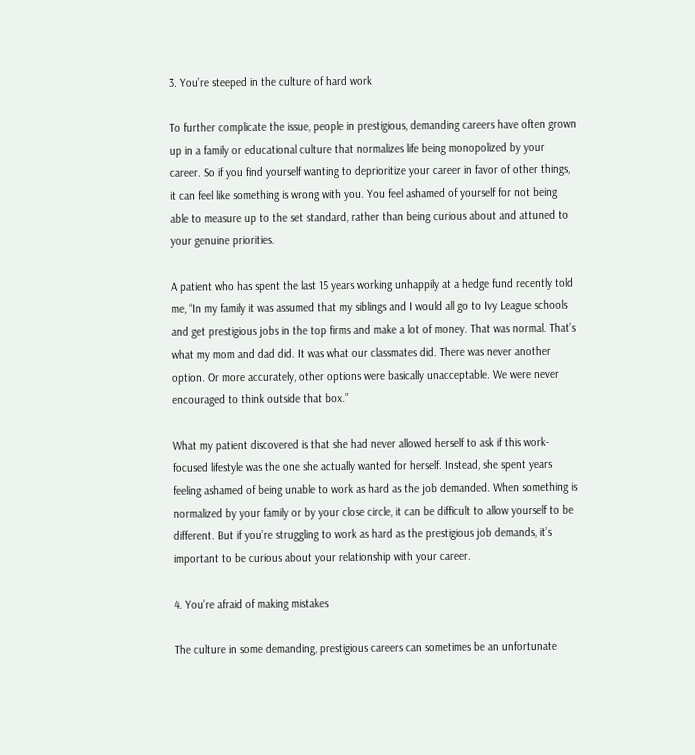3. You’re steeped in the culture of hard work

To further complicate the issue, people in prestigious, demanding careers have often grown up in a family or educational culture that normalizes life being monopolized by your career. So if you find yourself wanting to deprioritize your career in favor of other things, it can feel like something is wrong with you. You feel ashamed of yourself for not being able to measure up to the set standard, rather than being curious about and attuned to your genuine priorities.

A patient who has spent the last 15 years working unhappily at a hedge fund recently told me, “In my family it was assumed that my siblings and I would all go to Ivy League schools and get prestigious jobs in the top firms and make a lot of money. That was normal. That’s what my mom and dad did. It was what our classmates did. There was never another option. Or more accurately, other options were basically unacceptable. We were never encouraged to think outside that box.”

What my patient discovered is that she had never allowed herself to ask if this work-focused lifestyle was the one she actually wanted for herself. Instead, she spent years feeling ashamed of being unable to work as hard as the job demanded. When something is normalized by your family or by your close circle, it can be difficult to allow yourself to be different. But if you’re struggling to work as hard as the prestigious job demands, it’s important to be curious about your relationship with your career.

4. You’re afraid of making mistakes

The culture in some demanding, prestigious careers can sometimes be an unfortunate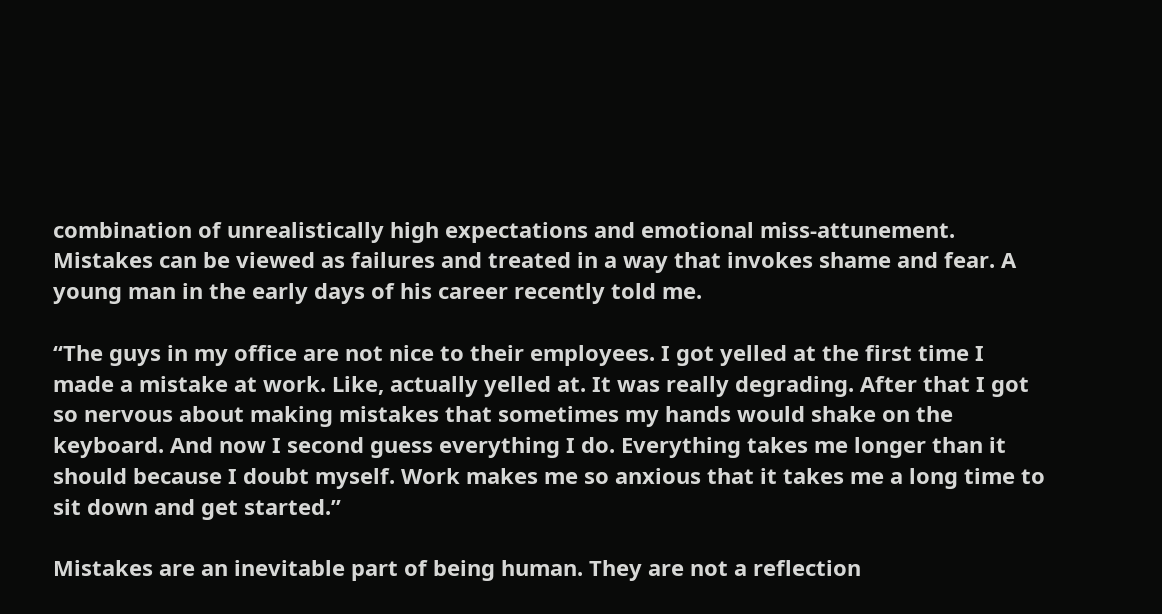combination of unrealistically high expectations and emotional miss-attunement. Mistakes can be viewed as failures and treated in a way that invokes shame and fear. A young man in the early days of his career recently told me.

“The guys in my office are not nice to their employees. I got yelled at the first time I made a mistake at work. Like, actually yelled at. It was really degrading. After that I got so nervous about making mistakes that sometimes my hands would shake on the keyboard. And now I second guess everything I do. Everything takes me longer than it should because I doubt myself. Work makes me so anxious that it takes me a long time to sit down and get started.”

Mistakes are an inevitable part of being human. They are not a reflection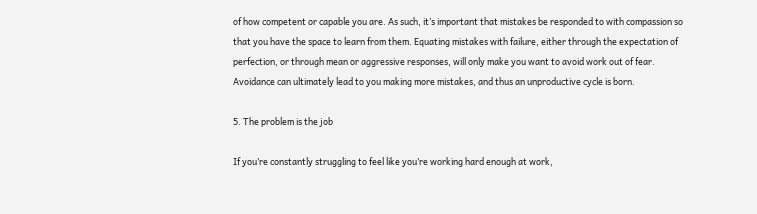of how competent or capable you are. As such, it’s important that mistakes be responded to with compassion so that you have the space to learn from them. Equating mistakes with failure, either through the expectation of perfection, or through mean or aggressive responses, will only make you want to avoid work out of fear. Avoidance can ultimately lead to you making more mistakes, and thus an unproductive cycle is born.

5. The problem is the job

If you’re constantly struggling to feel like you’re working hard enough at work,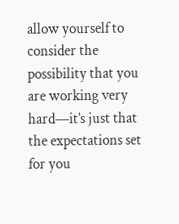allow yourself to consider the possibility that you are working very hard—it’s just that the expectations set for you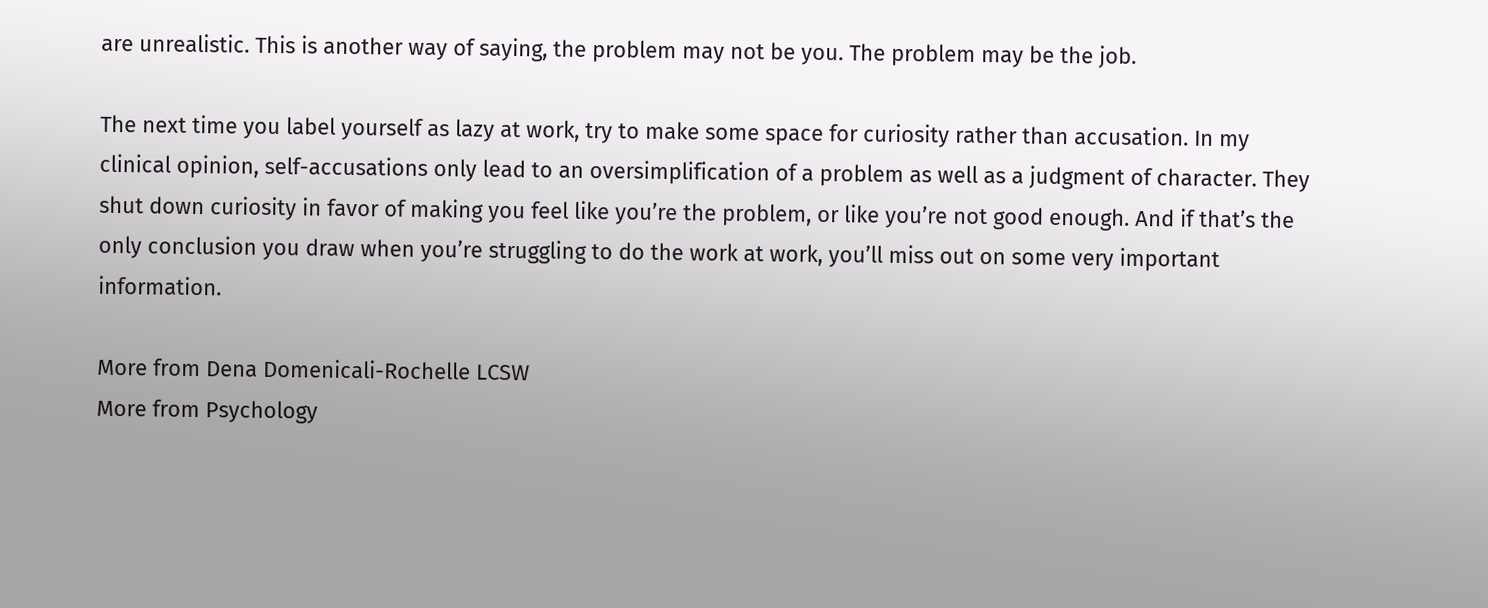are unrealistic. This is another way of saying, the problem may not be you. The problem may be the job.

The next time you label yourself as lazy at work, try to make some space for curiosity rather than accusation. In my clinical opinion, self-accusations only lead to an oversimplification of a problem as well as a judgment of character. They shut down curiosity in favor of making you feel like you’re the problem, or like you’re not good enough. And if that’s the only conclusion you draw when you’re struggling to do the work at work, you’ll miss out on some very important information.

More from Dena Domenicali-Rochelle LCSW
More from Psychology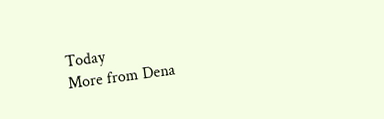Today
More from Dena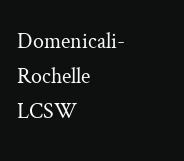Domenicali-Rochelle LCSW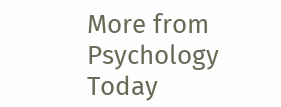More from Psychology Today